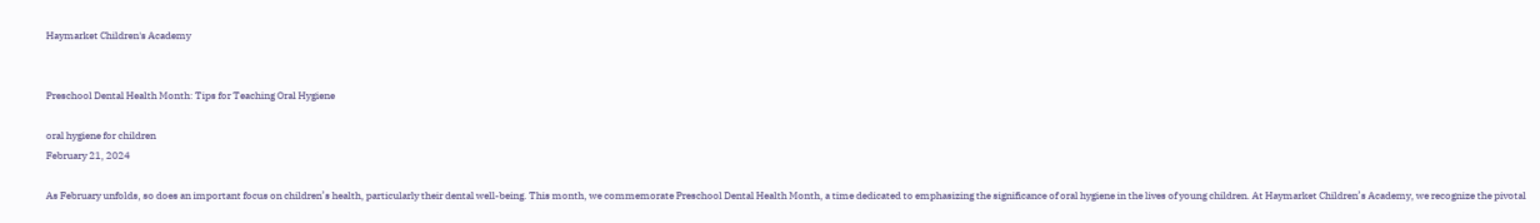Haymarket Children's Academy


Preschool Dental Health Month: Tips for Teaching Oral Hygiene

oral hygiene for children
February 21, 2024

As February unfolds, so does an important focus on children’s health, particularly their dental well-being. This month, we commemorate Preschool Dental Health Month, a time dedicated to emphasizing the significance of oral hygiene in the lives of young children. At Haymarket Children’s Academy, we recognize the pivotal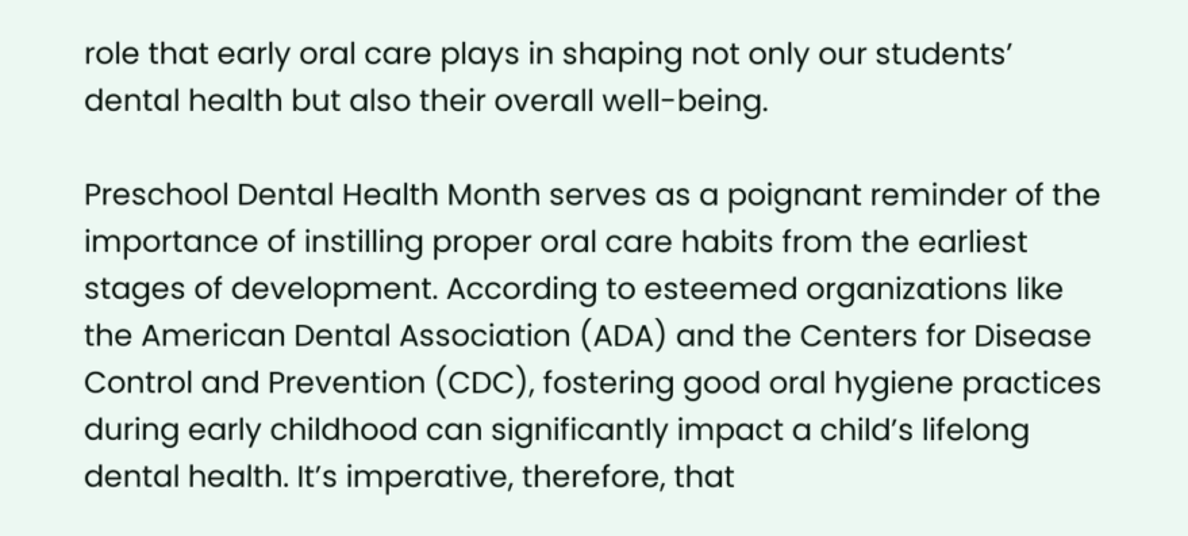role that early oral care plays in shaping not only our students’ dental health but also their overall well-being.

Preschool Dental Health Month serves as a poignant reminder of the importance of instilling proper oral care habits from the earliest stages of development. According to esteemed organizations like the American Dental Association (ADA) and the Centers for Disease Control and Prevention (CDC), fostering good oral hygiene practices during early childhood can significantly impact a child’s lifelong dental health. It’s imperative, therefore, that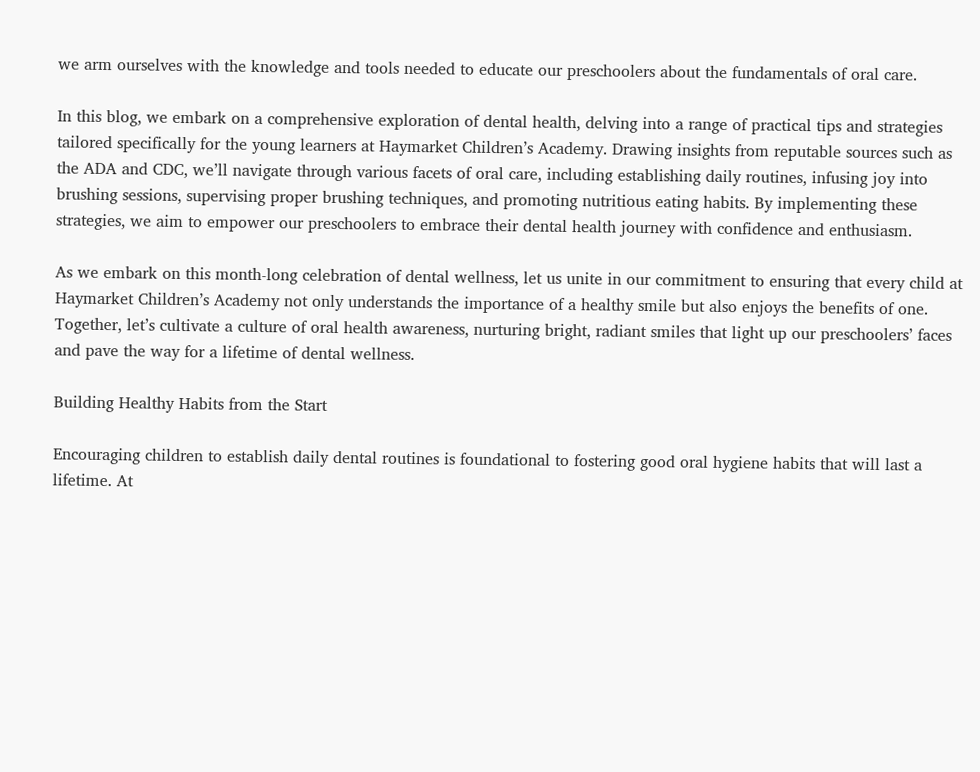we arm ourselves with the knowledge and tools needed to educate our preschoolers about the fundamentals of oral care.

In this blog, we embark on a comprehensive exploration of dental health, delving into a range of practical tips and strategies tailored specifically for the young learners at Haymarket Children’s Academy. Drawing insights from reputable sources such as the ADA and CDC, we’ll navigate through various facets of oral care, including establishing daily routines, infusing joy into brushing sessions, supervising proper brushing techniques, and promoting nutritious eating habits. By implementing these strategies, we aim to empower our preschoolers to embrace their dental health journey with confidence and enthusiasm.

As we embark on this month-long celebration of dental wellness, let us unite in our commitment to ensuring that every child at Haymarket Children’s Academy not only understands the importance of a healthy smile but also enjoys the benefits of one. Together, let’s cultivate a culture of oral health awareness, nurturing bright, radiant smiles that light up our preschoolers’ faces and pave the way for a lifetime of dental wellness.

Building Healthy Habits from the Start

Encouraging children to establish daily dental routines is foundational to fostering good oral hygiene habits that will last a lifetime. At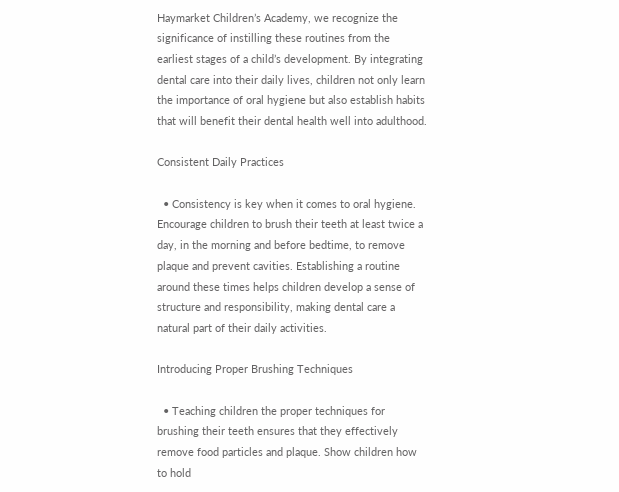Haymarket Children’s Academy, we recognize the significance of instilling these routines from the earliest stages of a child’s development. By integrating dental care into their daily lives, children not only learn the importance of oral hygiene but also establish habits that will benefit their dental health well into adulthood.

Consistent Daily Practices

  • Consistency is key when it comes to oral hygiene. Encourage children to brush their teeth at least twice a day, in the morning and before bedtime, to remove plaque and prevent cavities. Establishing a routine around these times helps children develop a sense of structure and responsibility, making dental care a natural part of their daily activities.

Introducing Proper Brushing Techniques

  • Teaching children the proper techniques for brushing their teeth ensures that they effectively remove food particles and plaque. Show children how to hold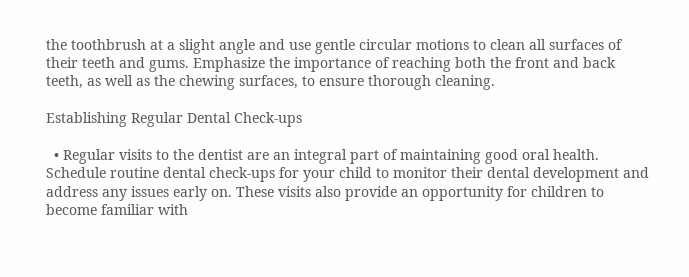the toothbrush at a slight angle and use gentle circular motions to clean all surfaces of their teeth and gums. Emphasize the importance of reaching both the front and back teeth, as well as the chewing surfaces, to ensure thorough cleaning.

Establishing Regular Dental Check-ups

  • Regular visits to the dentist are an integral part of maintaining good oral health. Schedule routine dental check-ups for your child to monitor their dental development and address any issues early on. These visits also provide an opportunity for children to become familiar with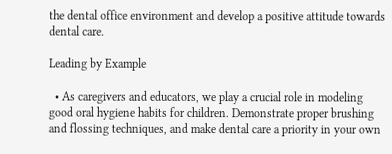the dental office environment and develop a positive attitude towards dental care.

Leading by Example

  • As caregivers and educators, we play a crucial role in modeling good oral hygiene habits for children. Demonstrate proper brushing and flossing techniques, and make dental care a priority in your own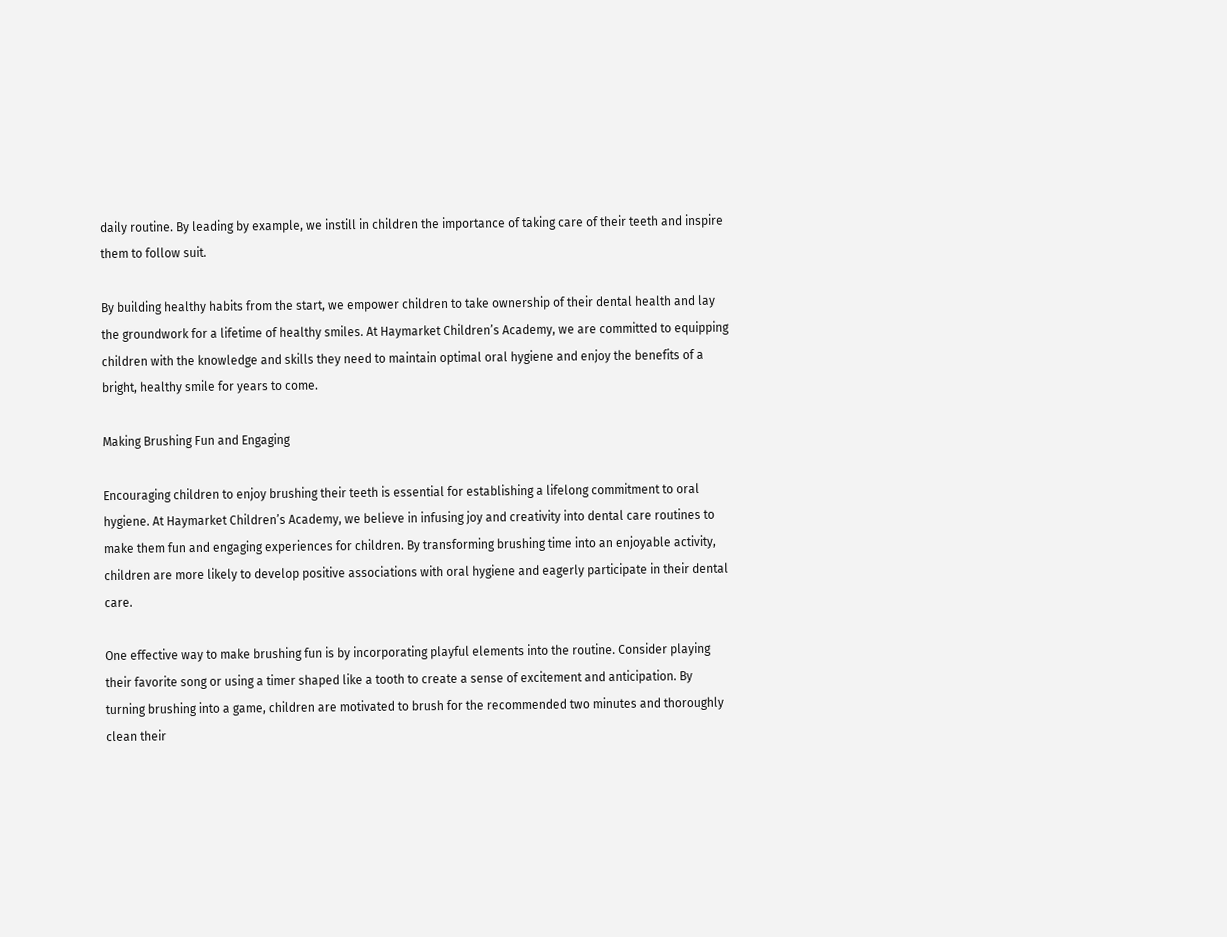daily routine. By leading by example, we instill in children the importance of taking care of their teeth and inspire them to follow suit.

By building healthy habits from the start, we empower children to take ownership of their dental health and lay the groundwork for a lifetime of healthy smiles. At Haymarket Children’s Academy, we are committed to equipping children with the knowledge and skills they need to maintain optimal oral hygiene and enjoy the benefits of a bright, healthy smile for years to come.

Making Brushing Fun and Engaging

Encouraging children to enjoy brushing their teeth is essential for establishing a lifelong commitment to oral hygiene. At Haymarket Children’s Academy, we believe in infusing joy and creativity into dental care routines to make them fun and engaging experiences for children. By transforming brushing time into an enjoyable activity, children are more likely to develop positive associations with oral hygiene and eagerly participate in their dental care.

One effective way to make brushing fun is by incorporating playful elements into the routine. Consider playing their favorite song or using a timer shaped like a tooth to create a sense of excitement and anticipation. By turning brushing into a game, children are motivated to brush for the recommended two minutes and thoroughly clean their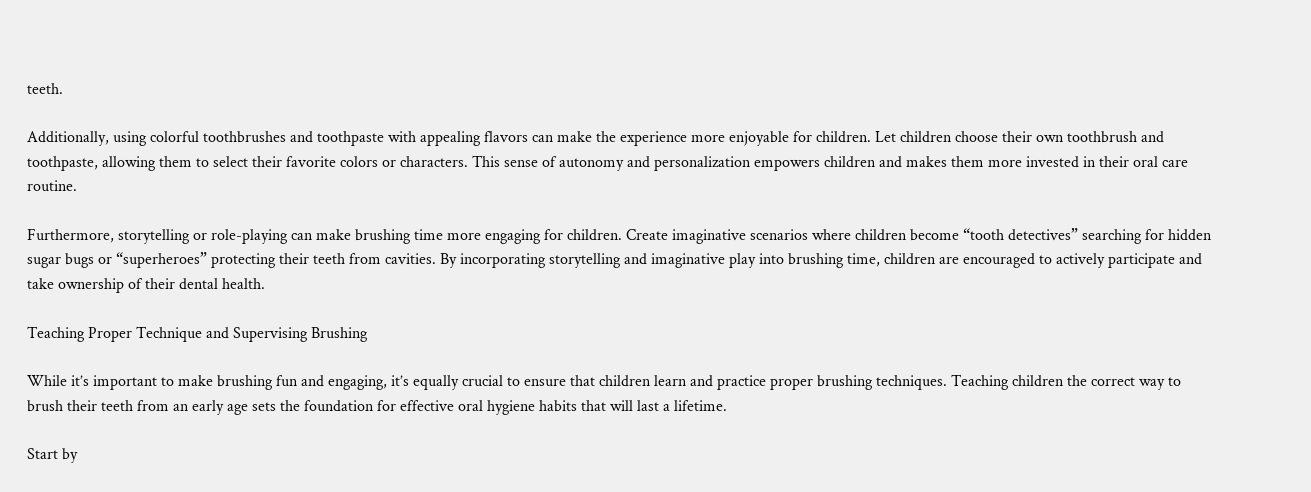teeth.

Additionally, using colorful toothbrushes and toothpaste with appealing flavors can make the experience more enjoyable for children. Let children choose their own toothbrush and toothpaste, allowing them to select their favorite colors or characters. This sense of autonomy and personalization empowers children and makes them more invested in their oral care routine.

Furthermore, storytelling or role-playing can make brushing time more engaging for children. Create imaginative scenarios where children become “tooth detectives” searching for hidden sugar bugs or “superheroes” protecting their teeth from cavities. By incorporating storytelling and imaginative play into brushing time, children are encouraged to actively participate and take ownership of their dental health.

Teaching Proper Technique and Supervising Brushing

While it’s important to make brushing fun and engaging, it’s equally crucial to ensure that children learn and practice proper brushing techniques. Teaching children the correct way to brush their teeth from an early age sets the foundation for effective oral hygiene habits that will last a lifetime.

Start by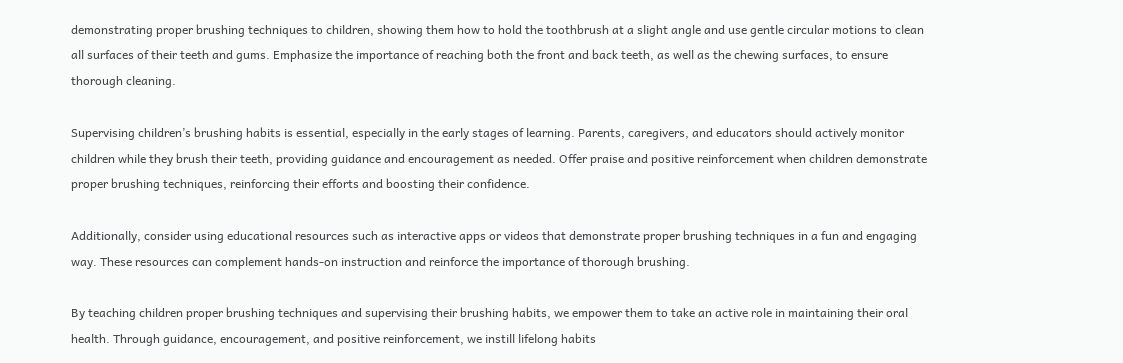demonstrating proper brushing techniques to children, showing them how to hold the toothbrush at a slight angle and use gentle circular motions to clean all surfaces of their teeth and gums. Emphasize the importance of reaching both the front and back teeth, as well as the chewing surfaces, to ensure thorough cleaning.

Supervising children’s brushing habits is essential, especially in the early stages of learning. Parents, caregivers, and educators should actively monitor children while they brush their teeth, providing guidance and encouragement as needed. Offer praise and positive reinforcement when children demonstrate proper brushing techniques, reinforcing their efforts and boosting their confidence.

Additionally, consider using educational resources such as interactive apps or videos that demonstrate proper brushing techniques in a fun and engaging way. These resources can complement hands-on instruction and reinforce the importance of thorough brushing.

By teaching children proper brushing techniques and supervising their brushing habits, we empower them to take an active role in maintaining their oral health. Through guidance, encouragement, and positive reinforcement, we instill lifelong habits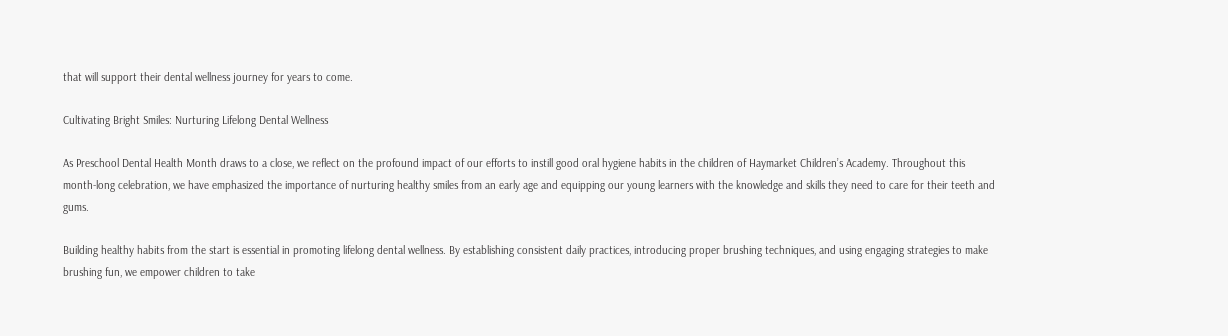that will support their dental wellness journey for years to come.

Cultivating Bright Smiles: Nurturing Lifelong Dental Wellness

As Preschool Dental Health Month draws to a close, we reflect on the profound impact of our efforts to instill good oral hygiene habits in the children of Haymarket Children’s Academy. Throughout this month-long celebration, we have emphasized the importance of nurturing healthy smiles from an early age and equipping our young learners with the knowledge and skills they need to care for their teeth and gums.

Building healthy habits from the start is essential in promoting lifelong dental wellness. By establishing consistent daily practices, introducing proper brushing techniques, and using engaging strategies to make brushing fun, we empower children to take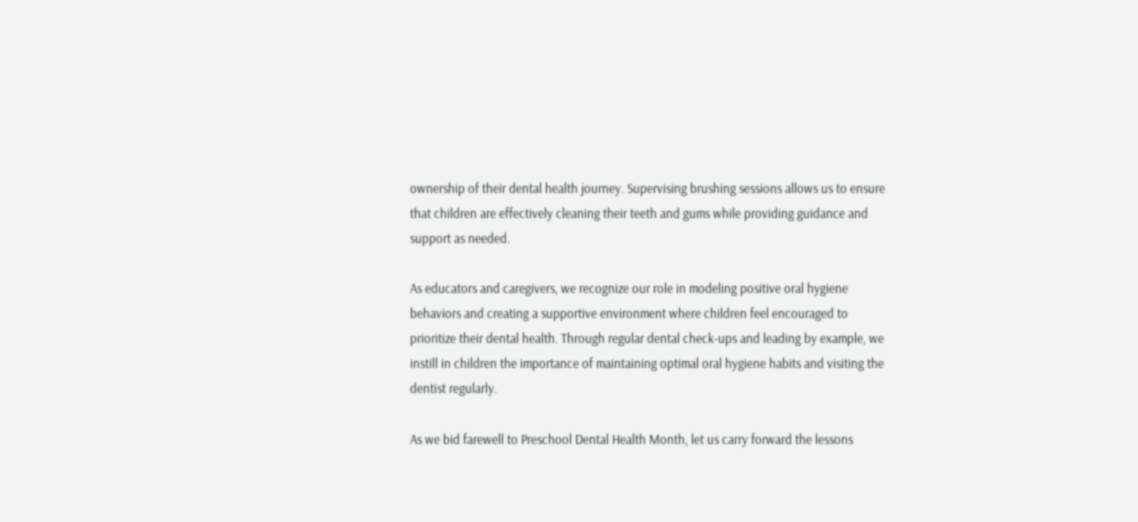ownership of their dental health journey. Supervising brushing sessions allows us to ensure that children are effectively cleaning their teeth and gums while providing guidance and support as needed.

As educators and caregivers, we recognize our role in modeling positive oral hygiene behaviors and creating a supportive environment where children feel encouraged to prioritize their dental health. Through regular dental check-ups and leading by example, we instill in children the importance of maintaining optimal oral hygiene habits and visiting the dentist regularly.

As we bid farewell to Preschool Dental Health Month, let us carry forward the lessons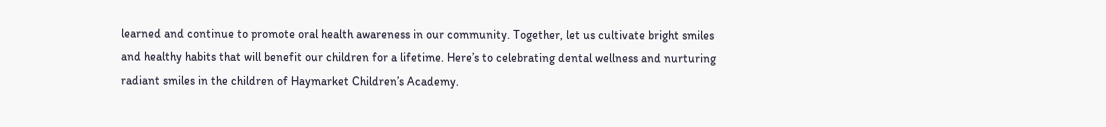learned and continue to promote oral health awareness in our community. Together, let us cultivate bright smiles and healthy habits that will benefit our children for a lifetime. Here’s to celebrating dental wellness and nurturing radiant smiles in the children of Haymarket Children’s Academy.